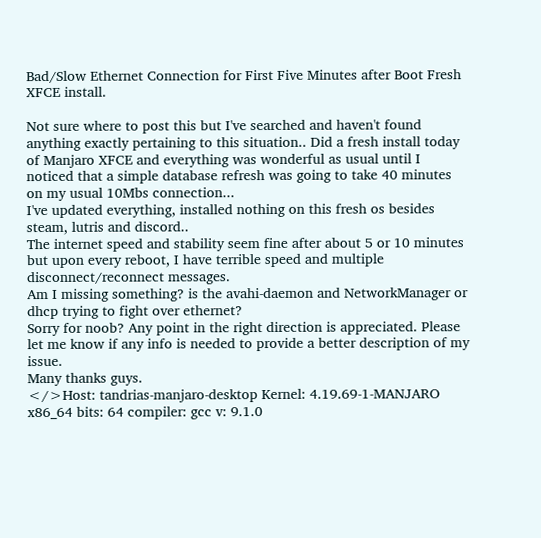Bad/Slow Ethernet Connection for First Five Minutes after Boot Fresh XFCE install.

Not sure where to post this but I've searched and haven't found anything exactly pertaining to this situation.. Did a fresh install today of Manjaro XFCE and everything was wonderful as usual until I noticed that a simple database refresh was going to take 40 minutes on my usual 10Mbs connection...
I've updated everything, installed nothing on this fresh os besides steam, lutris and discord..
The internet speed and stability seem fine after about 5 or 10 minutes but upon every reboot, I have terrible speed and multiple disconnect/reconnect messages.
Am I missing something? is the avahi-daemon and NetworkManager or dhcp trying to fight over ethernet?
Sorry for noob? Any point in the right direction is appreciated. Please let me know if any info is needed to provide a better description of my issue.
Many thanks guys.
</>Host: tandrias-manjaro-desktop Kernel: 4.19.69-1-MANJARO x86_64 bits: 64 compiler: gcc v: 9.1.0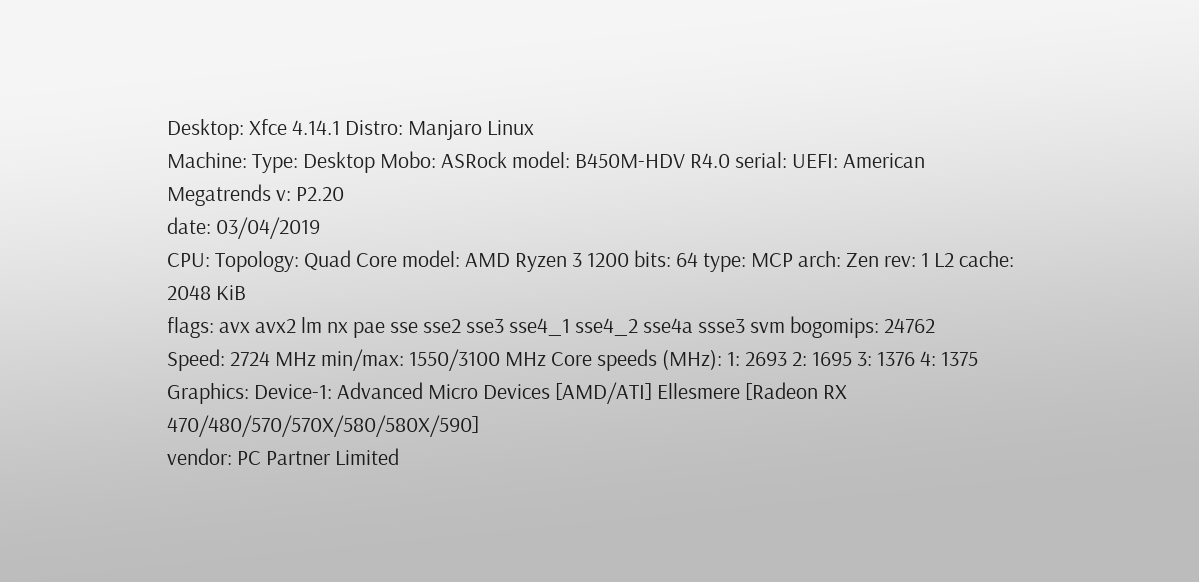Desktop: Xfce 4.14.1 Distro: Manjaro Linux
Machine: Type: Desktop Mobo: ASRock model: B450M-HDV R4.0 serial: UEFI: American Megatrends v: P2.20
date: 03/04/2019
CPU: Topology: Quad Core model: AMD Ryzen 3 1200 bits: 64 type: MCP arch: Zen rev: 1 L2 cache: 2048 KiB
flags: avx avx2 lm nx pae sse sse2 sse3 sse4_1 sse4_2 sse4a ssse3 svm bogomips: 24762
Speed: 2724 MHz min/max: 1550/3100 MHz Core speeds (MHz): 1: 2693 2: 1695 3: 1376 4: 1375
Graphics: Device-1: Advanced Micro Devices [AMD/ATI] Ellesmere [Radeon RX 470/480/570/570X/580/580X/590]
vendor: PC Partner Limited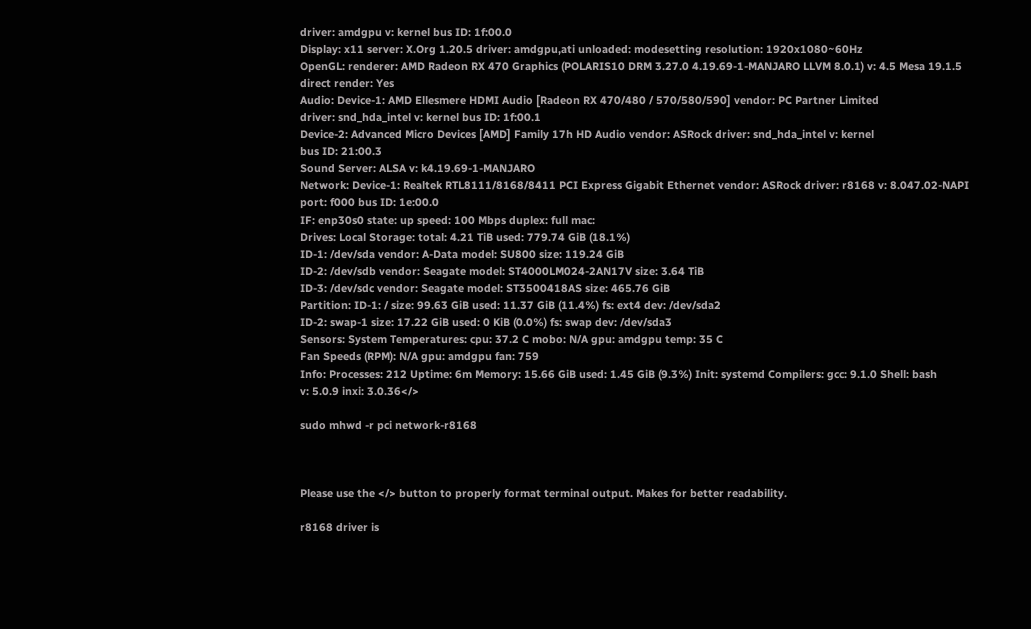driver: amdgpu v: kernel bus ID: 1f:00.0
Display: x11 server: X.Org 1.20.5 driver: amdgpu,ati unloaded: modesetting resolution: 1920x1080~60Hz
OpenGL: renderer: AMD Radeon RX 470 Graphics (POLARIS10 DRM 3.27.0 4.19.69-1-MANJARO LLVM 8.0.1) v: 4.5 Mesa 19.1.5
direct render: Yes
Audio: Device-1: AMD Ellesmere HDMI Audio [Radeon RX 470/480 / 570/580/590] vendor: PC Partner Limited
driver: snd_hda_intel v: kernel bus ID: 1f:00.1
Device-2: Advanced Micro Devices [AMD] Family 17h HD Audio vendor: ASRock driver: snd_hda_intel v: kernel
bus ID: 21:00.3
Sound Server: ALSA v: k4.19.69-1-MANJARO
Network: Device-1: Realtek RTL8111/8168/8411 PCI Express Gigabit Ethernet vendor: ASRock driver: r8168 v: 8.047.02-NAPI
port: f000 bus ID: 1e:00.0
IF: enp30s0 state: up speed: 100 Mbps duplex: full mac:
Drives: Local Storage: total: 4.21 TiB used: 779.74 GiB (18.1%)
ID-1: /dev/sda vendor: A-Data model: SU800 size: 119.24 GiB
ID-2: /dev/sdb vendor: Seagate model: ST4000LM024-2AN17V size: 3.64 TiB
ID-3: /dev/sdc vendor: Seagate model: ST3500418AS size: 465.76 GiB
Partition: ID-1: / size: 99.63 GiB used: 11.37 GiB (11.4%) fs: ext4 dev: /dev/sda2
ID-2: swap-1 size: 17.22 GiB used: 0 KiB (0.0%) fs: swap dev: /dev/sda3
Sensors: System Temperatures: cpu: 37.2 C mobo: N/A gpu: amdgpu temp: 35 C
Fan Speeds (RPM): N/A gpu: amdgpu fan: 759
Info: Processes: 212 Uptime: 6m Memory: 15.66 GiB used: 1.45 GiB (9.3%) Init: systemd Compilers: gcc: 9.1.0 Shell: bash
v: 5.0.9 inxi: 3.0.36</>

sudo mhwd -r pci network-r8168



Please use the </> button to properly format terminal output. Makes for better readability.

r8168 driver is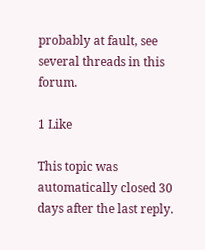probably at fault, see several threads in this forum.

1 Like

This topic was automatically closed 30 days after the last reply.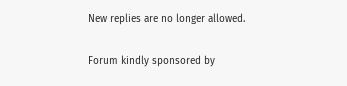New replies are no longer allowed.

Forum kindly sponsored by